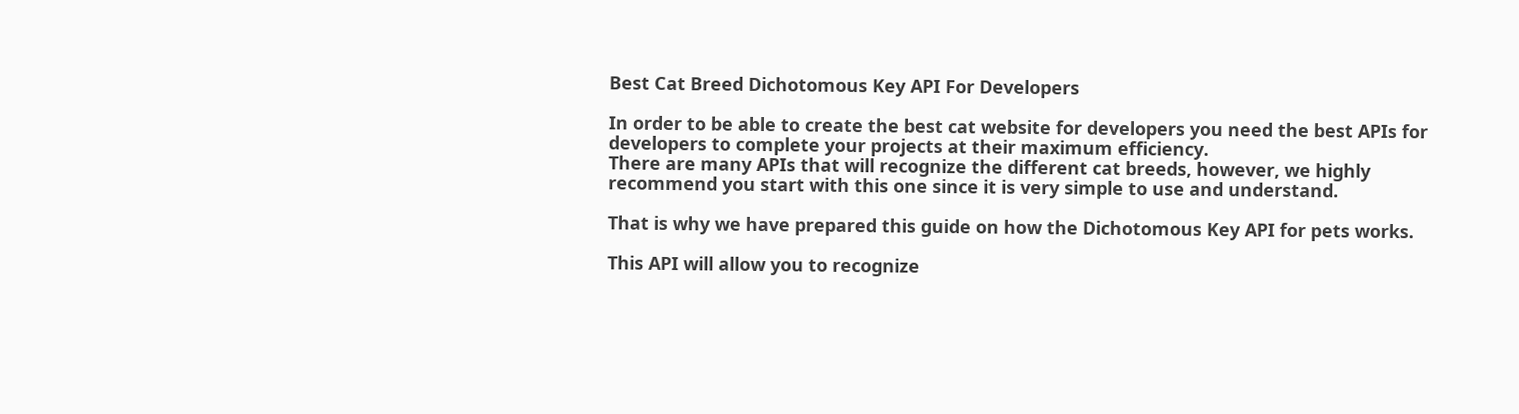Best Cat Breed Dichotomous Key API For Developers

In order to be able to create the best cat website for developers you need the best APIs for developers to complete your projects at their maximum efficiency.
There are many APIs that will recognize the different cat breeds, however, we highly recommend you start with this one since it is very simple to use and understand.

That is why we have prepared this guide on how the Dichotomous Key API for pets works.

This API will allow you to recognize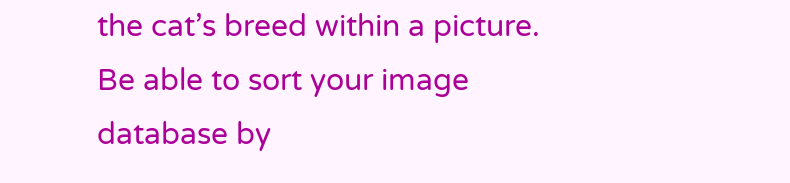the cat’s breed within a picture. Be able to sort your image database by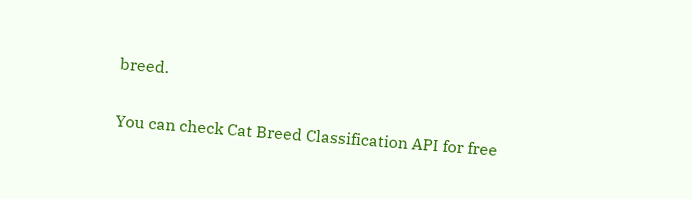breed.

You can check Cat Breed Classification API for free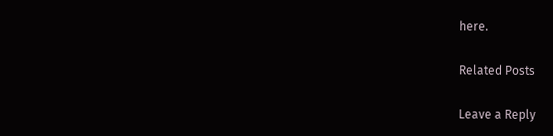here.

Related Posts

Leave a Reply